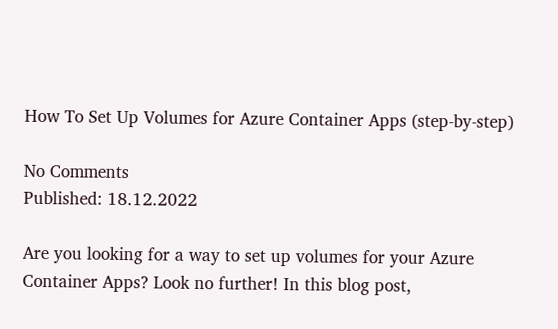How To Set Up Volumes for Azure Container Apps (step-by-step)

No Comments
Published: 18.12.2022

Are you looking for a way to set up volumes for your Azure Container Apps? Look no further! In this blog post,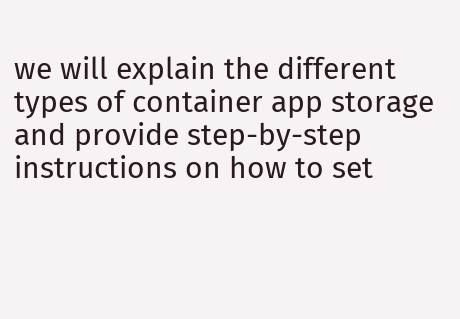we will explain the different types of container app storage and provide step-by-step instructions on how to set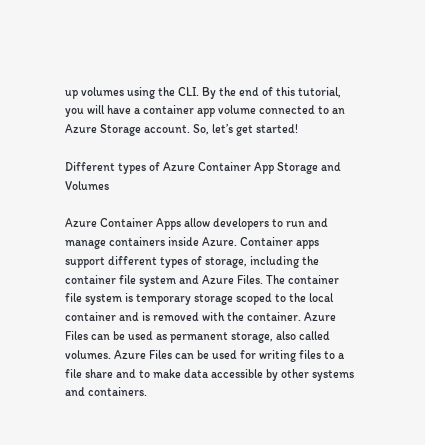up volumes using the CLI. By the end of this tutorial, you will have a container app volume connected to an Azure Storage account. So, let’s get started!

Different types of Azure Container App Storage and Volumes

Azure Container Apps allow developers to run and manage containers inside Azure. Container apps support different types of storage, including the container file system and Azure Files. The container file system is temporary storage scoped to the local container and is removed with the container. Azure Files can be used as permanent storage, also called volumes. Azure Files can be used for writing files to a file share and to make data accessible by other systems and containers.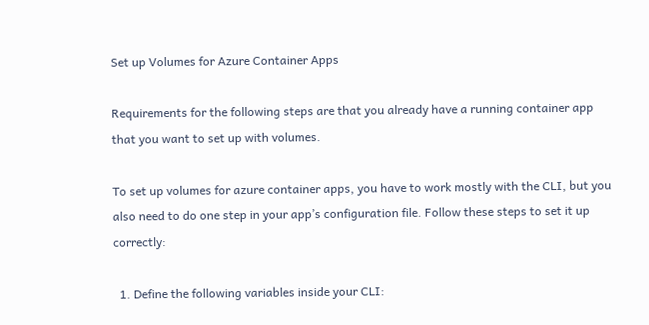Set up Volumes for Azure Container Apps

Requirements for the following steps are that you already have a running container app that you want to set up with volumes.

To set up volumes for azure container apps, you have to work mostly with the CLI, but you also need to do one step in your app’s configuration file. Follow these steps to set it up correctly:

  1. Define the following variables inside your CLI: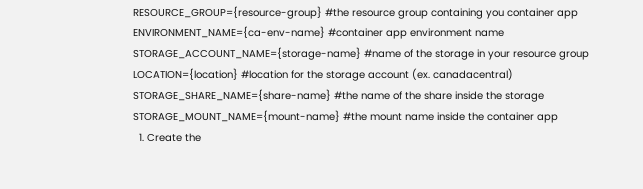RESOURCE_GROUP={resource-group} #the resource group containing you container app
ENVIRONMENT_NAME={ca-env-name} #container app environment name
STORAGE_ACCOUNT_NAME={storage-name} #name of the storage in your resource group
LOCATION={location} #location for the storage account (ex. canadacentral)
STORAGE_SHARE_NAME={share-name} #the name of the share inside the storage
STORAGE_MOUNT_NAME={mount-name} #the mount name inside the container app
  1. Create the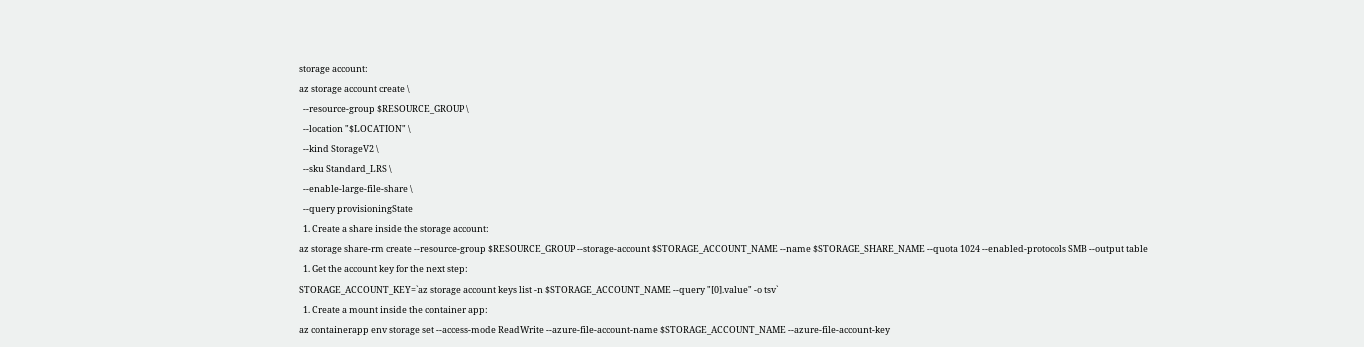storage account:
az storage account create \
  --resource-group $RESOURCE_GROUP \
  --location "$LOCATION" \
  --kind StorageV2 \
  --sku Standard_LRS \
  --enable-large-file-share \
  --query provisioningState
  1. Create a share inside the storage account:
az storage share-rm create --resource-group $RESOURCE_GROUP --storage-account $STORAGE_ACCOUNT_NAME --name $STORAGE_SHARE_NAME --quota 1024 --enabled-protocols SMB --output table
  1. Get the account key for the next step:
STORAGE_ACCOUNT_KEY=`az storage account keys list -n $STORAGE_ACCOUNT_NAME --query "[0].value" -o tsv`
  1. Create a mount inside the container app:
az containerapp env storage set --access-mode ReadWrite --azure-file-account-name $STORAGE_ACCOUNT_NAME --azure-file-account-key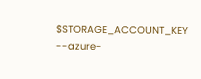$STORAGE_ACCOUNT_KEY --azure-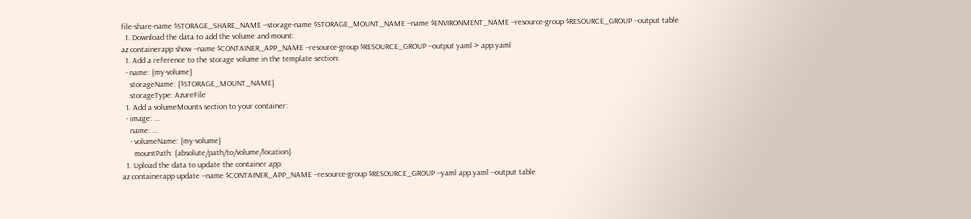file-share-name $STORAGE_SHARE_NAME --storage-name $STORAGE_MOUNT_NAME --name $ENVIRONMENT_NAME --resource-group $RESOURCE_GROUP --output table
  1. Download the data to add the volume and mount:
az containerapp show --name $CONTAINER_APP_NAME --resource-group $RESOURCE_GROUP --output yaml > app.yaml
  1. Add a reference to the storage volume in the template section:
  - name: {my-volume}
    storageName: {$STORAGE_MOUNT_NAME}
    storageType: AzureFile
  1. Add a volumeMounts section to your container:
  - image: ...
    name: ...
    - volumeName: {my-volume}
      mountPath: {absolute/path/to/volume/location}
  1. Upload the data to update the container app:
az containerapp update --name $CONTAINER_APP_NAME --resource-group $RESOURCE_GROUP --yaml app.yaml --output table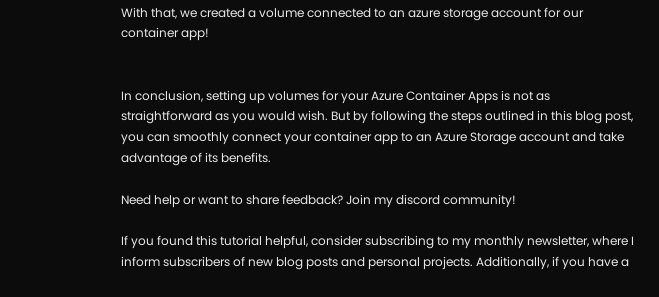With that, we created a volume connected to an azure storage account for our container app!


In conclusion, setting up volumes for your Azure Container Apps is not as straightforward as you would wish. But by following the steps outlined in this blog post, you can smoothly connect your container app to an Azure Storage account and take advantage of its benefits.

Need help or want to share feedback? Join my discord community!

If you found this tutorial helpful, consider subscribing to my monthly newsletter, where I inform subscribers of new blog posts and personal projects. Additionally, if you have a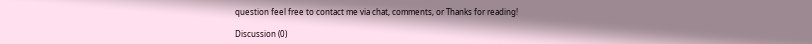question feel free to contact me via chat, comments, or Thanks for reading!

Discussion (0)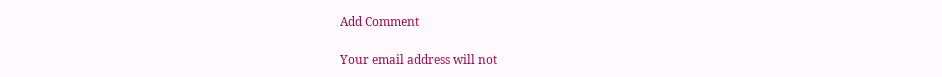Add Comment

Your email address will not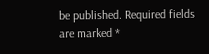be published. Required fields are marked *